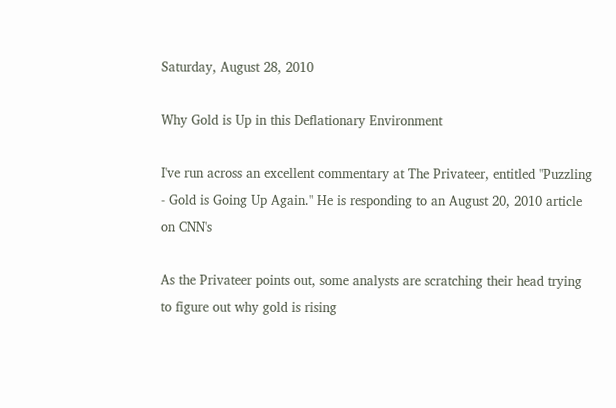Saturday, August 28, 2010

Why Gold is Up in this Deflationary Environment

I've run across an excellent commentary at The Privateer, entitled "Puzzling - Gold is Going Up Again." He is responding to an August 20, 2010 article on CNN's

As the Privateer points out, some analysts are scratching their head trying to figure out why gold is rising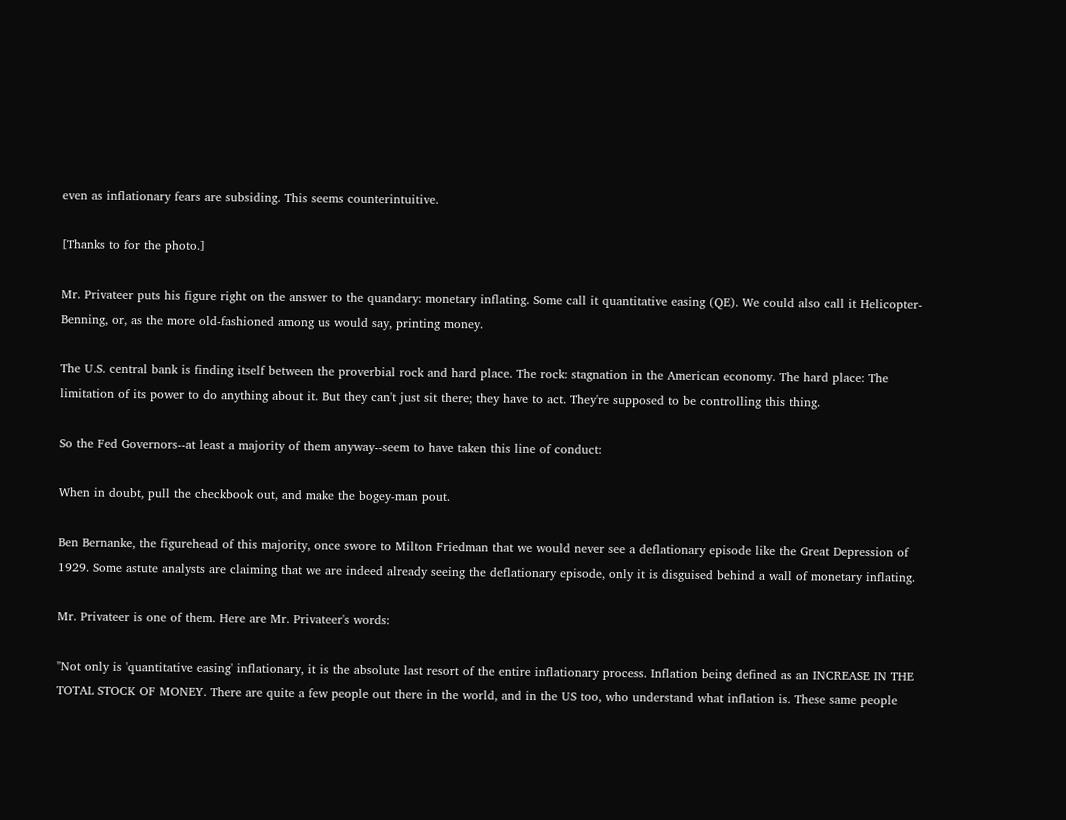even as inflationary fears are subsiding. This seems counterintuitive.

[Thanks to for the photo.]

Mr. Privateer puts his figure right on the answer to the quandary: monetary inflating. Some call it quantitative easing (QE). We could also call it Helicopter-Benning, or, as the more old-fashioned among us would say, printing money.

The U.S. central bank is finding itself between the proverbial rock and hard place. The rock: stagnation in the American economy. The hard place: The limitation of its power to do anything about it. But they can't just sit there; they have to act. They're supposed to be controlling this thing.

So the Fed Governors--at least a majority of them anyway--seem to have taken this line of conduct:

When in doubt, pull the checkbook out, and make the bogey-man pout.

Ben Bernanke, the figurehead of this majority, once swore to Milton Friedman that we would never see a deflationary episode like the Great Depression of 1929. Some astute analysts are claiming that we are indeed already seeing the deflationary episode, only it is disguised behind a wall of monetary inflating.

Mr. Privateer is one of them. Here are Mr. Privateer's words:

"Not only is 'quantitative easing' inflationary, it is the absolute last resort of the entire inflationary process. Inflation being defined as an INCREASE IN THE TOTAL STOCK OF MONEY. There are quite a few people out there in the world, and in the US too, who understand what inflation is. These same people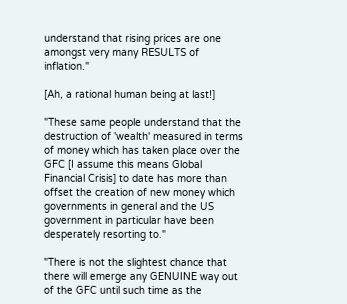understand that rising prices are one amongst very many RESULTS of inflation."

[Ah, a rational human being at last!]

"These same people understand that the destruction of 'wealth' measured in terms of money which has taken place over the GFC [I assume this means Global Financial Crisis] to date has more than offset the creation of new money which governments in general and the US government in particular have been desperately resorting to."

"There is not the slightest chance that there will emerge any GENUINE way out of the GFC until such time as the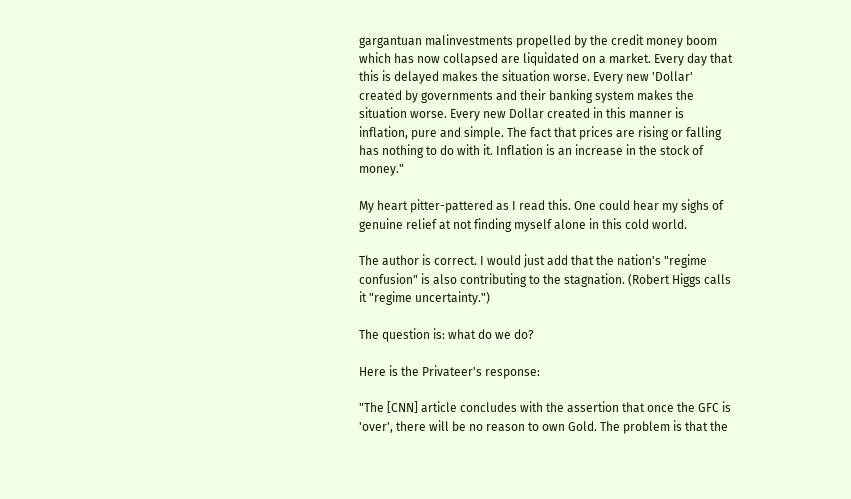gargantuan malinvestments propelled by the credit money boom which has now collapsed are liquidated on a market. Every day that this is delayed makes the situation worse. Every new 'Dollar' created by governments and their banking system makes the situation worse. Every new Dollar created in this manner is inflation, pure and simple. The fact that prices are rising or falling has nothing to do with it. Inflation is an increase in the stock of money."

My heart pitter-pattered as I read this. One could hear my sighs of genuine relief at not finding myself alone in this cold world.

The author is correct. I would just add that the nation's "regime confusion" is also contributing to the stagnation. (Robert Higgs calls it "regime uncertainty.")

The question is: what do we do?

Here is the Privateer's response:

"The [CNN] article concludes with the assertion that once the GFC is 'over', there will be no reason to own Gold. The problem is that the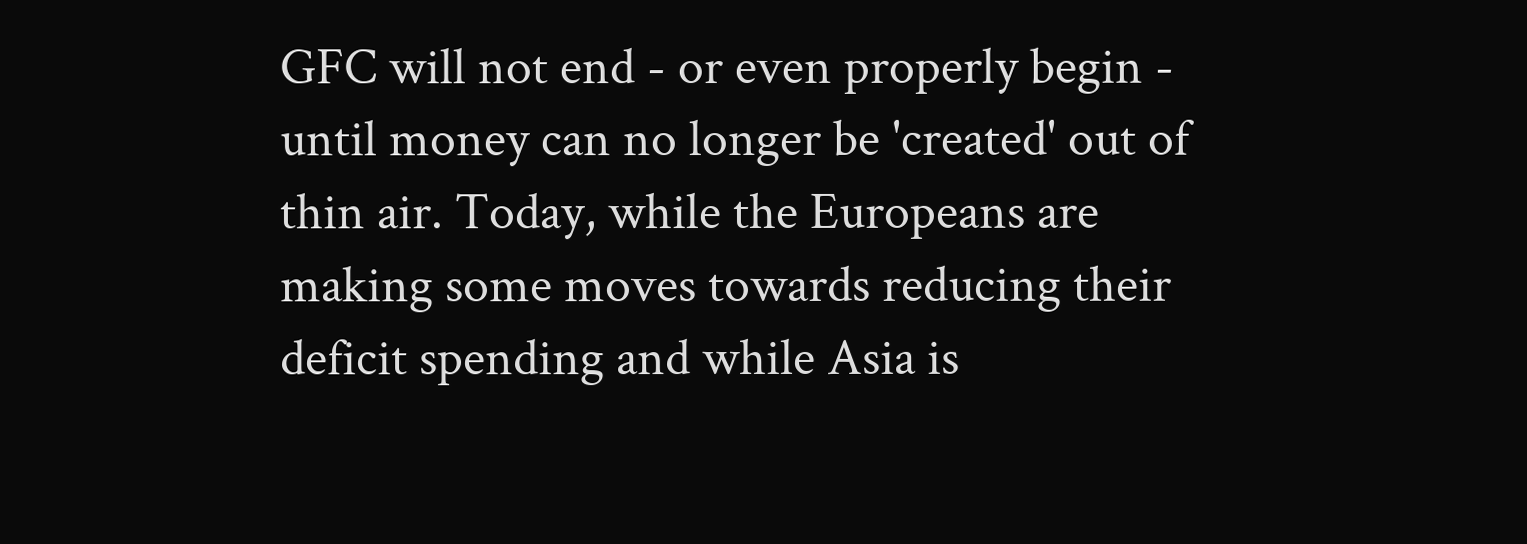GFC will not end - or even properly begin - until money can no longer be 'created' out of thin air. Today, while the Europeans are making some moves towards reducing their deficit spending and while Asia is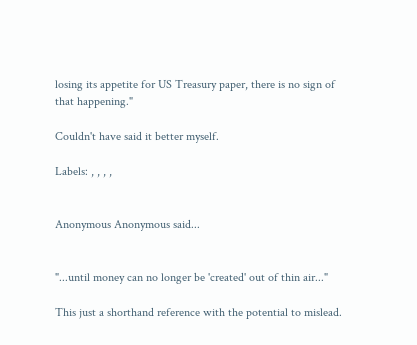losing its appetite for US Treasury paper, there is no sign of that happening."

Couldn't have said it better myself.

Labels: , , , ,


Anonymous Anonymous said...


"...until money can no longer be 'created' out of thin air..."

This just a shorthand reference with the potential to mislead.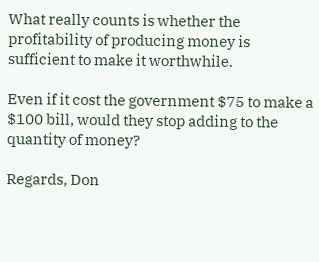What really counts is whether the profitability of producing money is sufficient to make it worthwhile.

Even if it cost the government $75 to make a $100 bill, would they stop adding to the quantity of money?

Regards, Don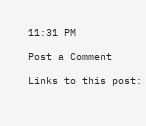11:31 PM

Post a Comment

Links to this post: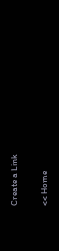Create a Link

<< Home